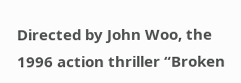Directed by John Woo, the 1996 action thriller “Broken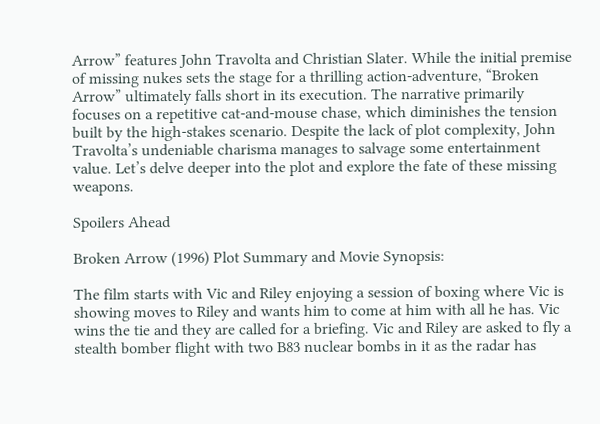Arrow” features John Travolta and Christian Slater. While the initial premise of missing nukes sets the stage for a thrilling action-adventure, “Broken Arrow” ultimately falls short in its execution. The narrative primarily focuses on a repetitive cat-and-mouse chase, which diminishes the tension built by the high-stakes scenario. Despite the lack of plot complexity, John Travolta’s undeniable charisma manages to salvage some entertainment value. Let’s delve deeper into the plot and explore the fate of these missing weapons.

Spoilers Ahead

Broken Arrow (1996) Plot Summary and Movie Synopsis:

The film starts with Vic and Riley enjoying a session of boxing where Vic is showing moves to Riley and wants him to come at him with all he has. Vic wins the tie and they are called for a briefing. Vic and Riley are asked to fly a stealth bomber flight with two B83 nuclear bombs in it as the radar has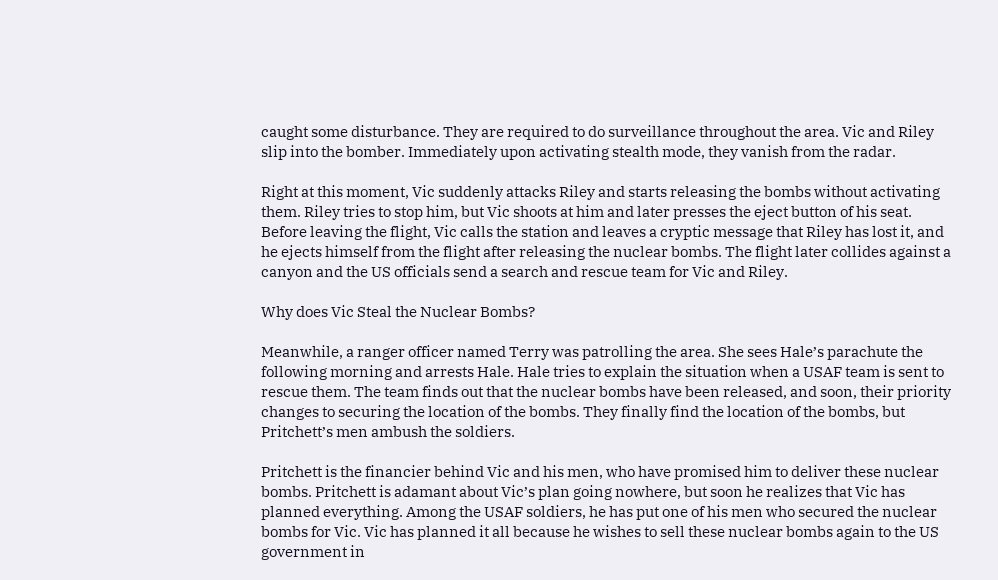caught some disturbance. They are required to do surveillance throughout the area. Vic and Riley slip into the bomber. Immediately upon activating stealth mode, they vanish from the radar.

Right at this moment, Vic suddenly attacks Riley and starts releasing the bombs without activating them. Riley tries to stop him, but Vic shoots at him and later presses the eject button of his seat. Before leaving the flight, Vic calls the station and leaves a cryptic message that Riley has lost it, and he ejects himself from the flight after releasing the nuclear bombs. The flight later collides against a canyon and the US officials send a search and rescue team for Vic and Riley.

Why does Vic Steal the Nuclear Bombs?

Meanwhile, a ranger officer named Terry was patrolling the area. She sees Hale’s parachute the following morning and arrests Hale. Hale tries to explain the situation when a USAF team is sent to rescue them. The team finds out that the nuclear bombs have been released, and soon, their priority changes to securing the location of the bombs. They finally find the location of the bombs, but Pritchett’s men ambush the soldiers.

Pritchett is the financier behind Vic and his men, who have promised him to deliver these nuclear bombs. Pritchett is adamant about Vic’s plan going nowhere, but soon he realizes that Vic has planned everything. Among the USAF soldiers, he has put one of his men who secured the nuclear bombs for Vic. Vic has planned it all because he wishes to sell these nuclear bombs again to the US government in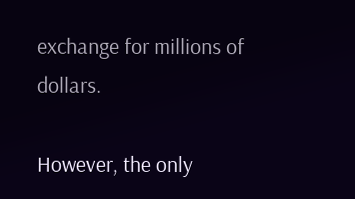exchange for millions of dollars.

However, the only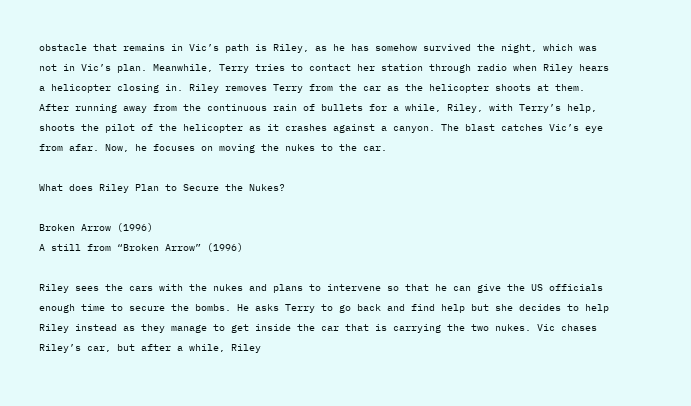obstacle that remains in Vic’s path is Riley, as he has somehow survived the night, which was not in Vic’s plan. Meanwhile, Terry tries to contact her station through radio when Riley hears a helicopter closing in. Riley removes Terry from the car as the helicopter shoots at them. After running away from the continuous rain of bullets for a while, Riley, with Terry’s help, shoots the pilot of the helicopter as it crashes against a canyon. The blast catches Vic’s eye from afar. Now, he focuses on moving the nukes to the car.

What does Riley Plan to Secure the Nukes?

Broken Arrow (1996)
A still from “Broken Arrow” (1996)

Riley sees the cars with the nukes and plans to intervene so that he can give the US officials enough time to secure the bombs. He asks Terry to go back and find help but she decides to help Riley instead as they manage to get inside the car that is carrying the two nukes. Vic chases Riley’s car, but after a while, Riley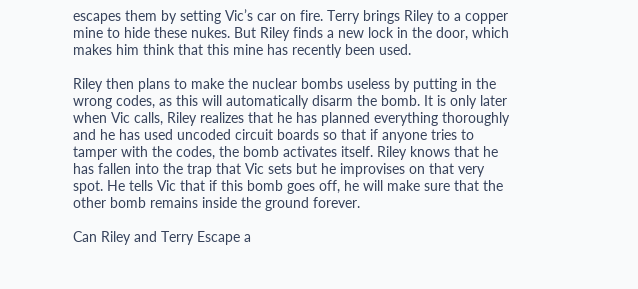escapes them by setting Vic’s car on fire. Terry brings Riley to a copper mine to hide these nukes. But Riley finds a new lock in the door, which makes him think that this mine has recently been used.

Riley then plans to make the nuclear bombs useless by putting in the wrong codes, as this will automatically disarm the bomb. It is only later when Vic calls, Riley realizes that he has planned everything thoroughly and he has used uncoded circuit boards so that if anyone tries to tamper with the codes, the bomb activates itself. Riley knows that he has fallen into the trap that Vic sets but he improvises on that very spot. He tells Vic that if this bomb goes off, he will make sure that the other bomb remains inside the ground forever.

Can Riley and Terry Escape a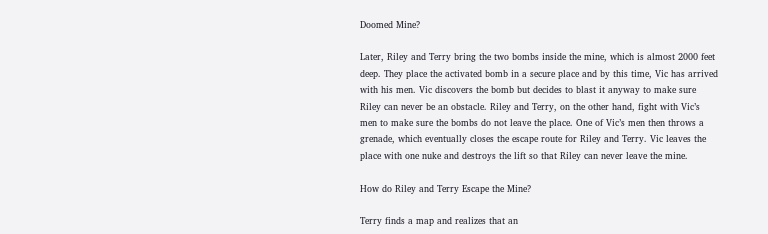Doomed Mine?

Later, Riley and Terry bring the two bombs inside the mine, which is almost 2000 feet deep. They place the activated bomb in a secure place and by this time, Vic has arrived with his men. Vic discovers the bomb but decides to blast it anyway to make sure Riley can never be an obstacle. Riley and Terry, on the other hand, fight with Vic’s men to make sure the bombs do not leave the place. One of Vic’s men then throws a grenade, which eventually closes the escape route for Riley and Terry. Vic leaves the place with one nuke and destroys the lift so that Riley can never leave the mine.

How do Riley and Terry Escape the Mine?

Terry finds a map and realizes that an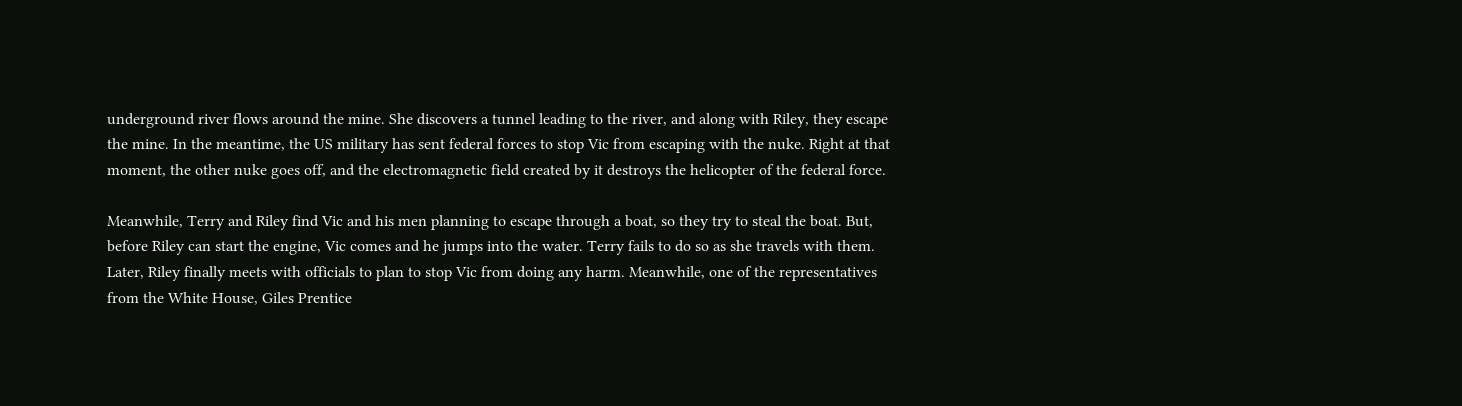underground river flows around the mine. She discovers a tunnel leading to the river, and along with Riley, they escape the mine. In the meantime, the US military has sent federal forces to stop Vic from escaping with the nuke. Right at that moment, the other nuke goes off, and the electromagnetic field created by it destroys the helicopter of the federal force.

Meanwhile, Terry and Riley find Vic and his men planning to escape through a boat, so they try to steal the boat. But, before Riley can start the engine, Vic comes and he jumps into the water. Terry fails to do so as she travels with them. Later, Riley finally meets with officials to plan to stop Vic from doing any harm. Meanwhile, one of the representatives from the White House, Giles Prentice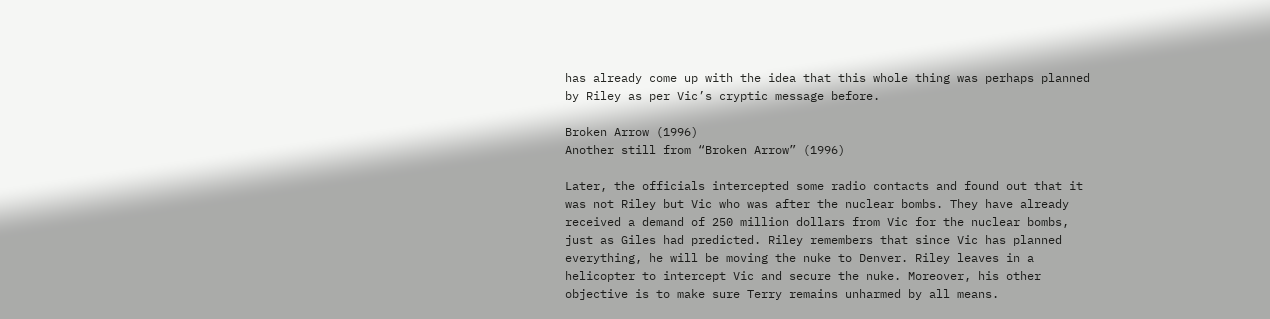has already come up with the idea that this whole thing was perhaps planned by Riley as per Vic’s cryptic message before.

Broken Arrow (1996)
Another still from “Broken Arrow” (1996)

Later, the officials intercepted some radio contacts and found out that it was not Riley but Vic who was after the nuclear bombs. They have already received a demand of 250 million dollars from Vic for the nuclear bombs, just as Giles had predicted. Riley remembers that since Vic has planned everything, he will be moving the nuke to Denver. Riley leaves in a helicopter to intercept Vic and secure the nuke. Moreover, his other objective is to make sure Terry remains unharmed by all means.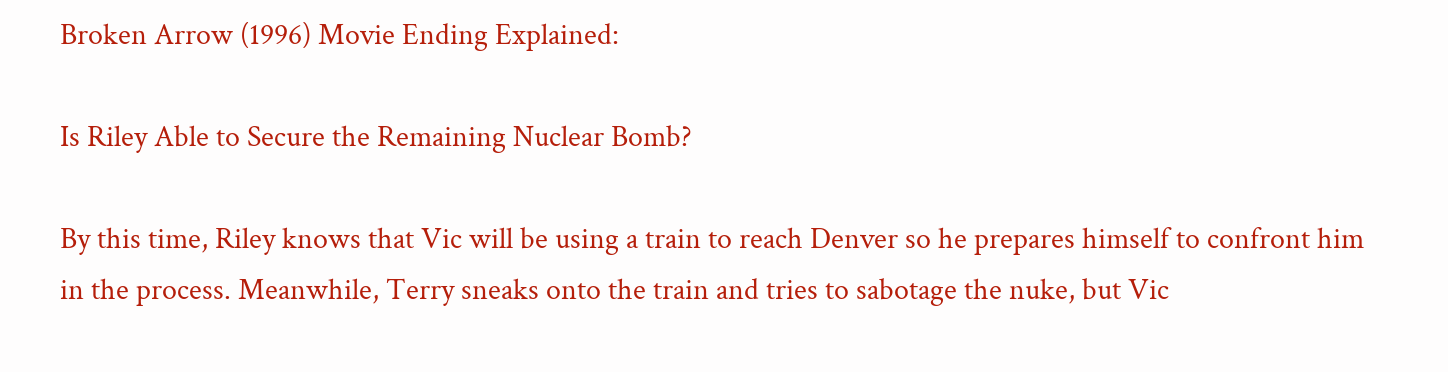Broken Arrow (1996) Movie Ending Explained:

Is Riley Able to Secure the Remaining Nuclear Bomb?

By this time, Riley knows that Vic will be using a train to reach Denver so he prepares himself to confront him in the process. Meanwhile, Terry sneaks onto the train and tries to sabotage the nuke, but Vic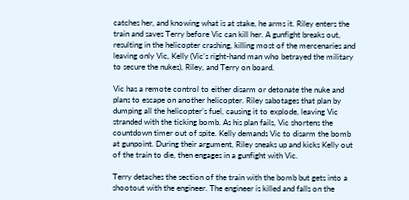catches her, and knowing what is at stake, he arms it. Riley enters the train and saves Terry before Vic can kill her. A gunfight breaks out, resulting in the helicopter crashing, killing most of the mercenaries and leaving only Vic, Kelly (Vic’s right-hand man who betrayed the military to secure the nukes), Riley, and Terry on board.

Vic has a remote control to either disarm or detonate the nuke and plans to escape on another helicopter. Riley sabotages that plan by dumping all the helicopter’s fuel, causing it to explode, leaving Vic stranded with the ticking bomb. As his plan fails, Vic shortens the countdown timer out of spite. Kelly demands Vic to disarm the bomb at gunpoint. During their argument, Riley sneaks up and kicks Kelly out of the train to die, then engages in a gunfight with Vic.

Terry detaches the section of the train with the bomb but gets into a shootout with the engineer. The engineer is killed and falls on the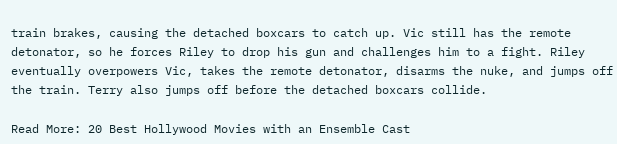train brakes, causing the detached boxcars to catch up. Vic still has the remote detonator, so he forces Riley to drop his gun and challenges him to a fight. Riley eventually overpowers Vic, takes the remote detonator, disarms the nuke, and jumps off the train. Terry also jumps off before the detached boxcars collide.

Read More: 20 Best Hollywood Movies with an Ensemble Cast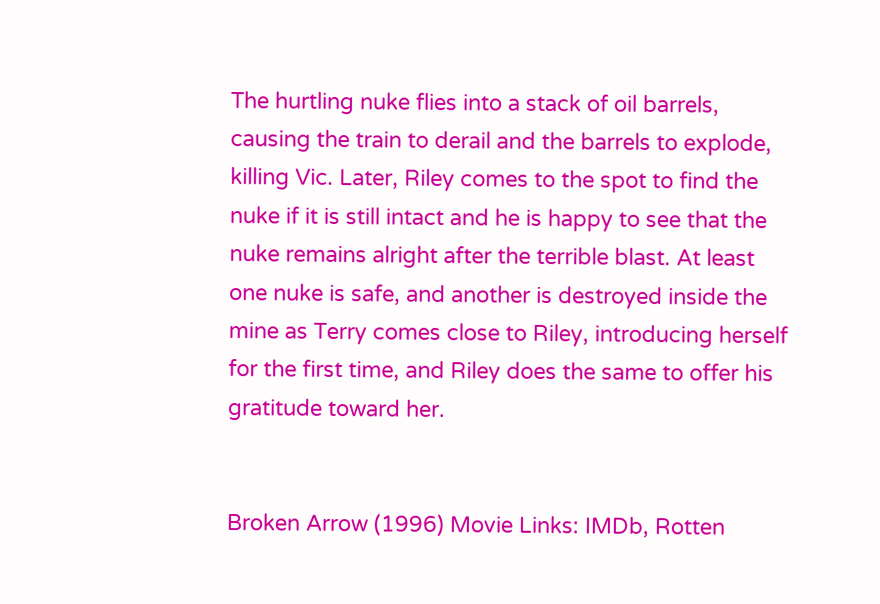The hurtling nuke flies into a stack of oil barrels, causing the train to derail and the barrels to explode, killing Vic. Later, Riley comes to the spot to find the nuke if it is still intact and he is happy to see that the nuke remains alright after the terrible blast. At least one nuke is safe, and another is destroyed inside the mine as Terry comes close to Riley, introducing herself for the first time, and Riley does the same to offer his gratitude toward her.


Broken Arrow (1996) Movie Links: IMDb, Rotten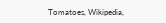Tomatoes, Wikipedia,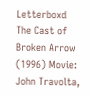Letterboxd
The Cast of Broken Arrow (1996) Movie: John Travolta,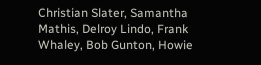Christian Slater, Samantha Mathis, Delroy Lindo, Frank Whaley, Bob Gunton, Howie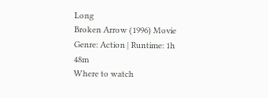Long
Broken Arrow (1996) Movie Genre: Action | Runtime: 1h 48m
Where to watch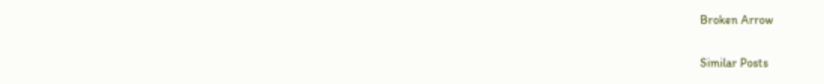Broken Arrow

Similar Posts